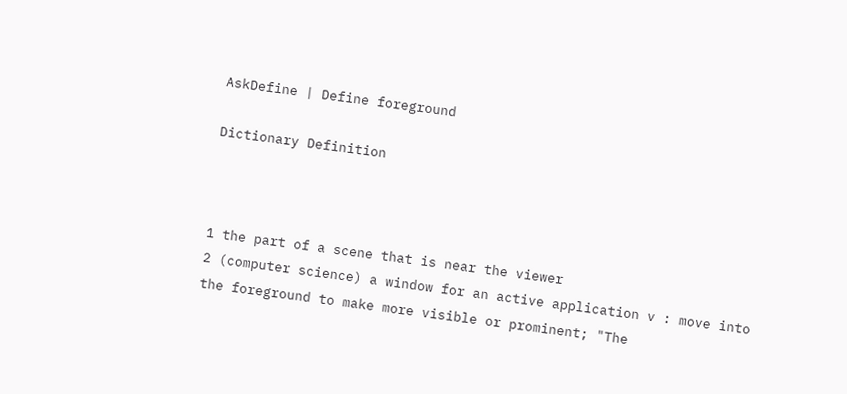AskDefine | Define foreground

Dictionary Definition



1 the part of a scene that is near the viewer
2 (computer science) a window for an active application v : move into the foreground to make more visible or prominent; "The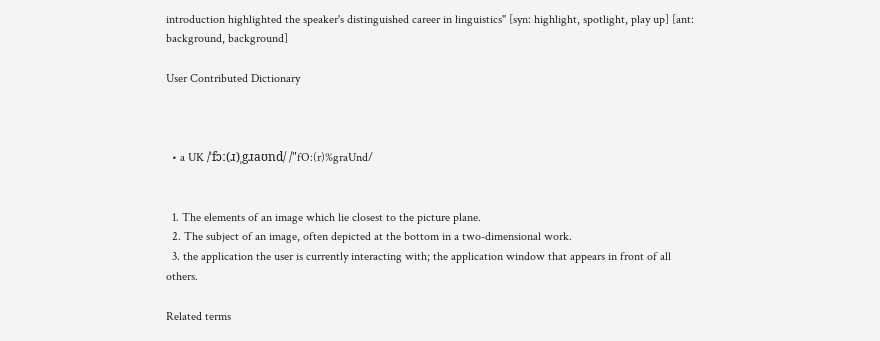introduction highlighted the speaker's distinguished career in linguistics" [syn: highlight, spotlight, play up] [ant: background, background]

User Contributed Dictionary



  • a UK /ˈfɔː(ɹ)ˌgɹaʊnd/ /"fO:(r)%graUnd/


  1. The elements of an image which lie closest to the picture plane.
  2. The subject of an image, often depicted at the bottom in a two-dimensional work.
  3. the application the user is currently interacting with; the application window that appears in front of all others.

Related terms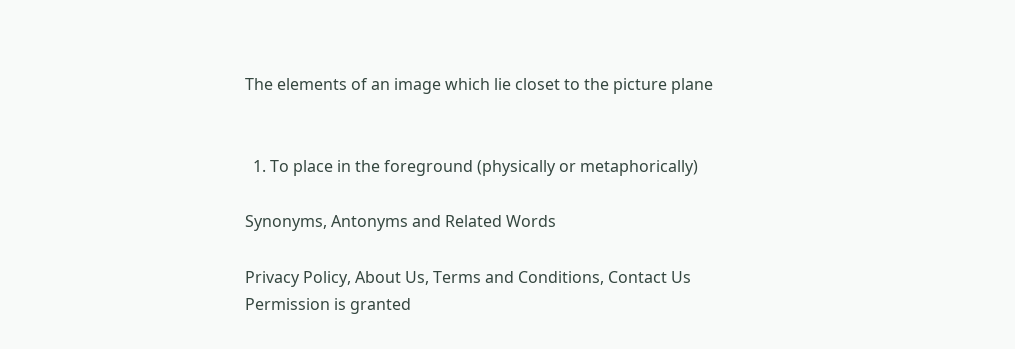The elements of an image which lie closet to the picture plane


  1. To place in the foreground (physically or metaphorically)

Synonyms, Antonyms and Related Words

Privacy Policy, About Us, Terms and Conditions, Contact Us
Permission is granted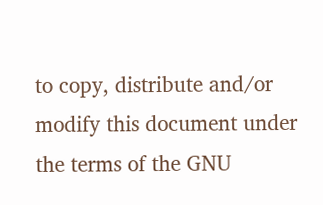to copy, distribute and/or modify this document under the terms of the GNU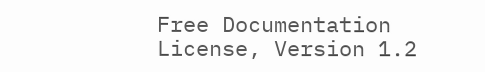Free Documentation License, Version 1.2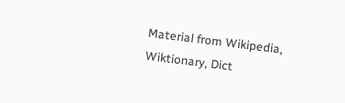Material from Wikipedia, Wiktionary, Dict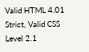Valid HTML 4.01 Strict, Valid CSS Level 2.1